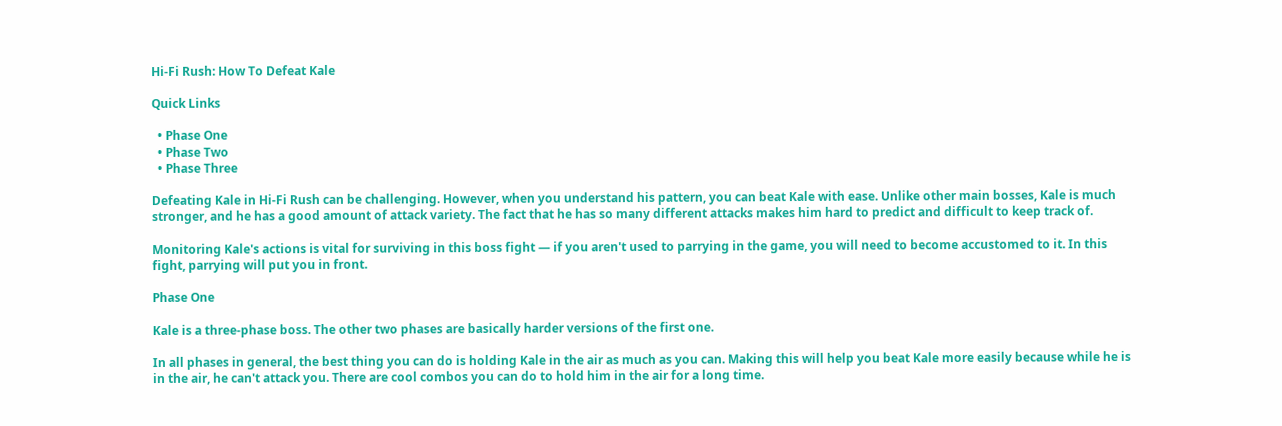Hi-Fi Rush: How To Defeat Kale

Quick Links

  • Phase One
  • Phase Two
  • Phase Three

Defeating Kale in Hi-Fi Rush can be challenging. However, when you understand his pattern, you can beat Kale with ease. Unlike other main bosses, Kale is much stronger, and he has a good amount of attack variety. The fact that he has so many different attacks makes him hard to predict and difficult to keep track of.

Monitoring Kale's actions is vital for surviving in this boss fight — if you aren't used to parrying in the game, you will need to become accustomed to it. In this fight, parrying will put you in front.

Phase One

Kale is a three-phase boss. The other two phases are basically harder versions of the first one.

In all phases in general, the best thing you can do is holding Kale in the air as much as you can. Making this will help you beat Kale more easily because while he is in the air, he can't attack you. There are cool combos you can do to hold him in the air for a long time.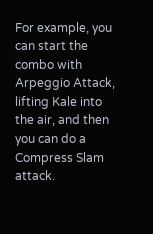For example, you can start the combo with Arpeggio Attack, lifting Kale into the air, and then you can do a Compress Slam attack.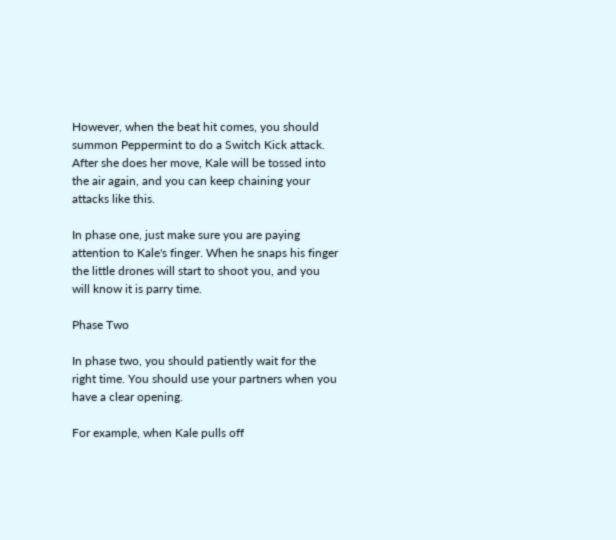However, when the beat hit comes, you should summon Peppermint to do a Switch Kick attack. After she does her move, Kale will be tossed into the air again, and you can keep chaining your attacks like this.

In phase one, just make sure you are paying attention to Kale's finger. When he snaps his finger the little drones will start to shoot you, and you will know it is parry time.

Phase Two

In phase two, you should patiently wait for the right time. You should use your partners when you have a clear opening.

For example, when Kale pulls off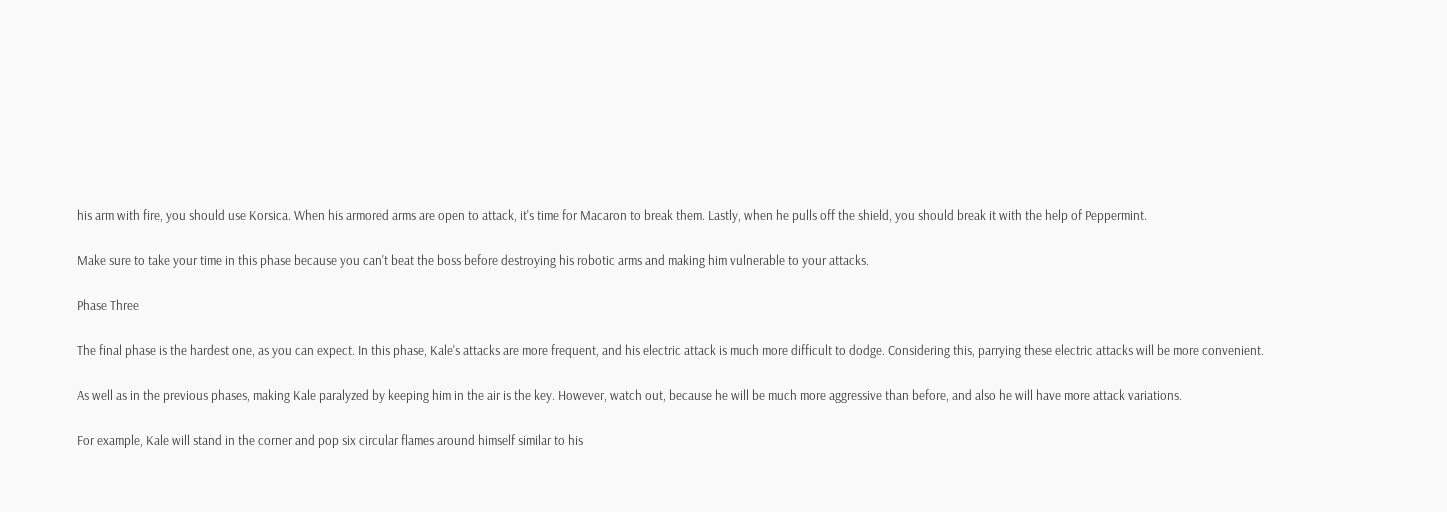his arm with fire, you should use Korsica. When his armored arms are open to attack, it's time for Macaron to break them. Lastly, when he pulls off the shield, you should break it with the help of Peppermint.

Make sure to take your time in this phase because you can't beat the boss before destroying his robotic arms and making him vulnerable to your attacks.

Phase Three

The final phase is the hardest one, as you can expect. In this phase, Kale's attacks are more frequent, and his electric attack is much more difficult to dodge. Considering this, parrying these electric attacks will be more convenient.

As well as in the previous phases, making Kale paralyzed by keeping him in the air is the key. However, watch out, because he will be much more aggressive than before, and also he will have more attack variations.

For example, Kale will stand in the corner and pop six circular flames around himself similar to his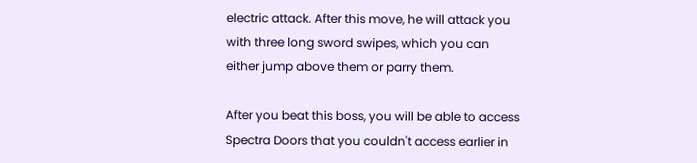electric attack. After this move, he will attack you with three long sword swipes, which you can either jump above them or parry them.

After you beat this boss, you will be able to access Spectra Doors that you couldn't access earlier in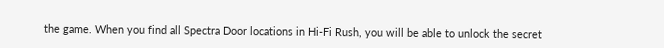the game. When you find all Spectra Door locations in Hi-Fi Rush, you will be able to unlock the secret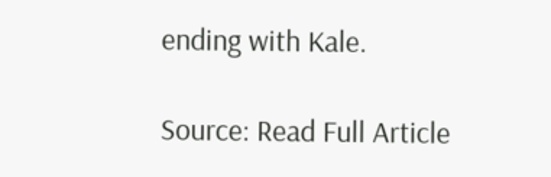ending with Kale.

Source: Read Full Article